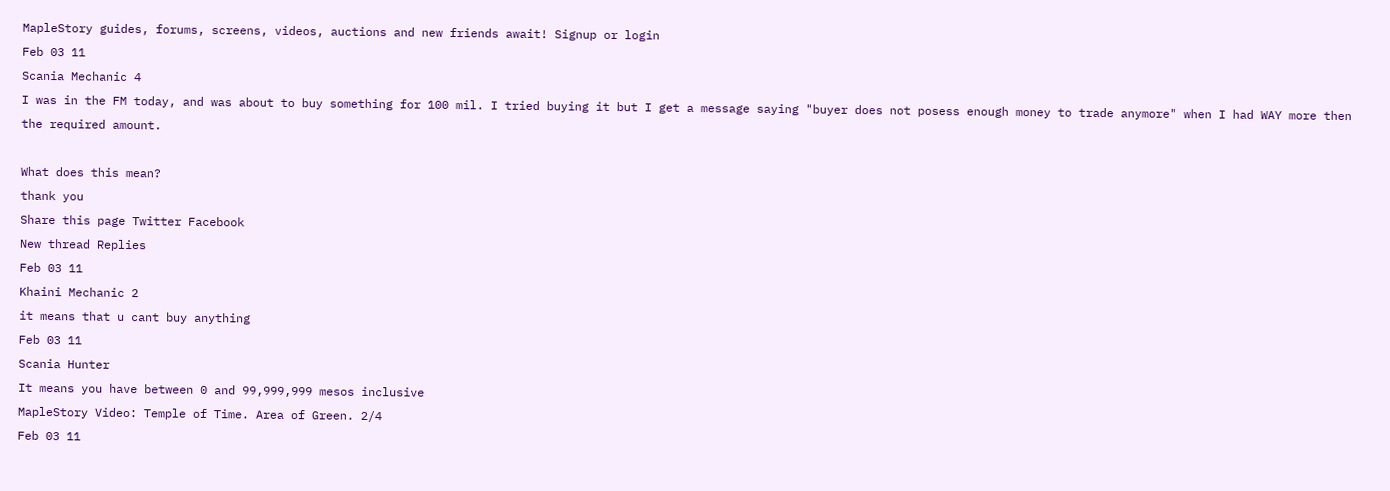MapleStory guides, forums, screens, videos, auctions and new friends await! Signup or login
Feb 03 11
Scania Mechanic 4
I was in the FM today, and was about to buy something for 100 mil. I tried buying it but I get a message saying "buyer does not posess enough money to trade anymore" when I had WAY more then the required amount.

What does this mean?
thank you
Share this page Twitter Facebook
New thread Replies
Feb 03 11
Khaini Mechanic 2
it means that u cant buy anything
Feb 03 11
Scania Hunter
It means you have between 0 and 99,999,999 mesos inclusive
MapleStory Video: Temple of Time. Area of Green. 2/4
Feb 03 11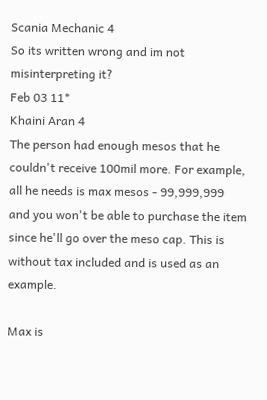Scania Mechanic 4
So its written wrong and im not misinterpreting it?
Feb 03 11*
Khaini Aran 4
The person had enough mesos that he couldn't receive 100mil more. For example, all he needs is max mesos - 99,999,999 and you won't be able to purchase the item since he'll go over the meso cap. This is without tax included and is used as an example.

Max is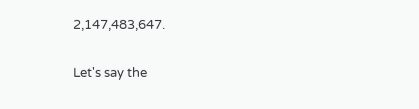2,147,483,647.

Let's say the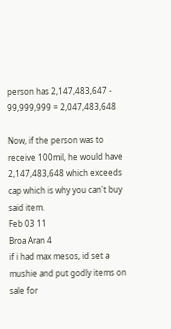person has 2,147,483,647 - 99,999,999 = 2,047,483,648

Now, if the person was to receive 100mil, he would have 2,147,483,648 which exceeds cap which is why you can't buy said item.
Feb 03 11
Broa Aran 4
if i had max mesos, id set a mushie and put godly items on sale for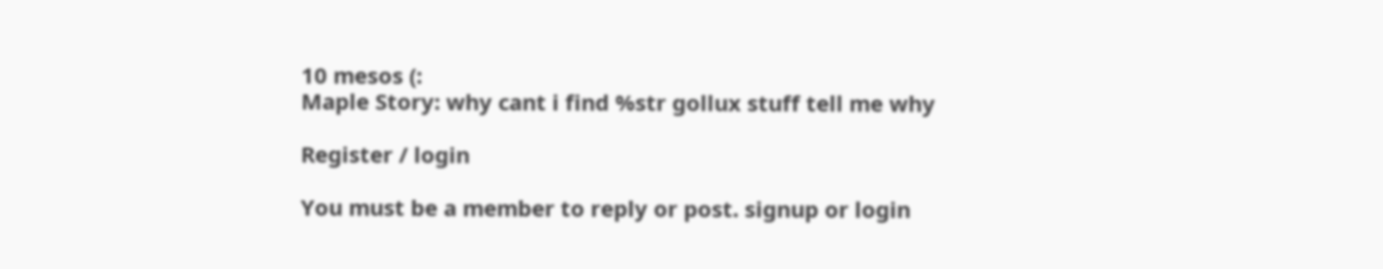10 mesos (:
Maple Story: why cant i find %str gollux stuff tell me why

Register / login

You must be a member to reply or post. signup or login